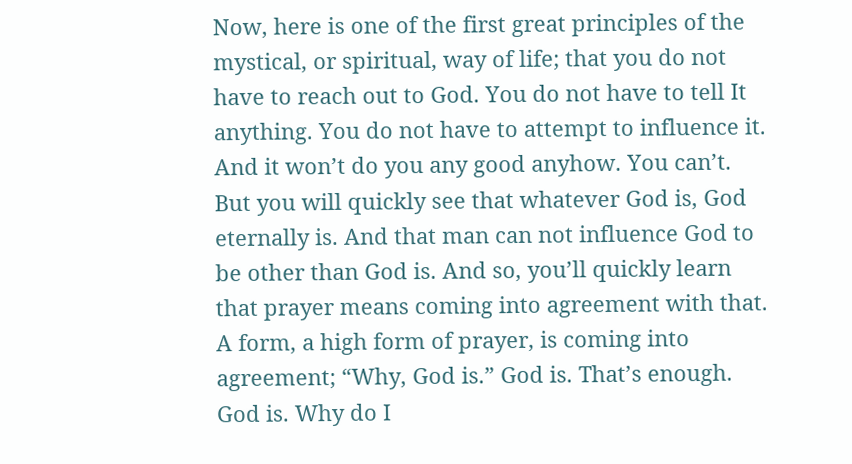Now, here is one of the first great principles of the mystical, or spiritual, way of life; that you do not have to reach out to God. You do not have to tell It anything. You do not have to attempt to influence it. And it won’t do you any good anyhow. You can’t. But you will quickly see that whatever God is, God eternally is. And that man can not influence God to be other than God is. And so, you’ll quickly learn that prayer means coming into agreement with that. A form, a high form of prayer, is coming into agreement; “Why, God is.” God is. That’s enough. God is. Why do I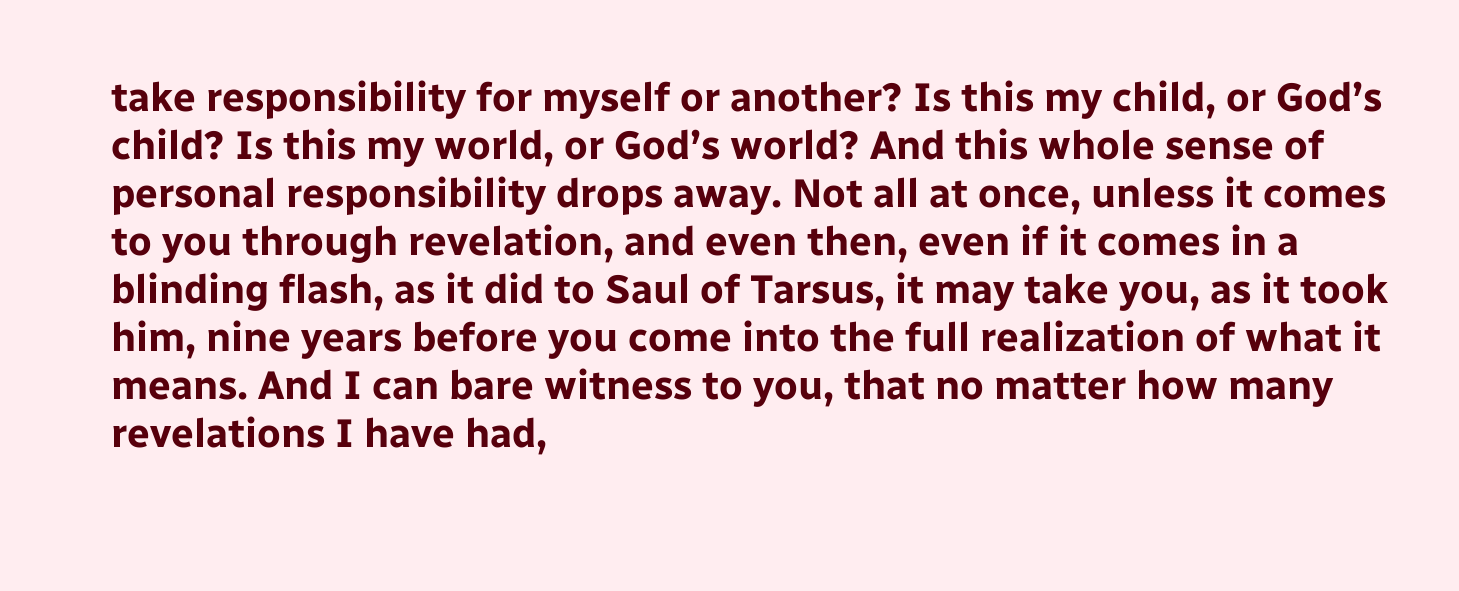take responsibility for myself or another? Is this my child, or God’s child? Is this my world, or God’s world? And this whole sense of personal responsibility drops away. Not all at once, unless it comes to you through revelation, and even then, even if it comes in a blinding flash, as it did to Saul of Tarsus, it may take you, as it took him, nine years before you come into the full realization of what it means. And I can bare witness to you, that no matter how many revelations I have had,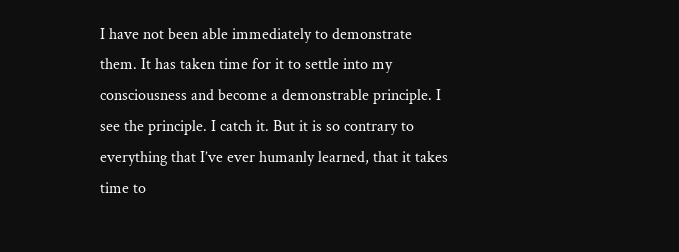I have not been able immediately to demonstrate them. It has taken time for it to settle into my consciousness and become a demonstrable principle. I see the principle. I catch it. But it is so contrary to everything that I’ve ever humanly learned, that it takes time to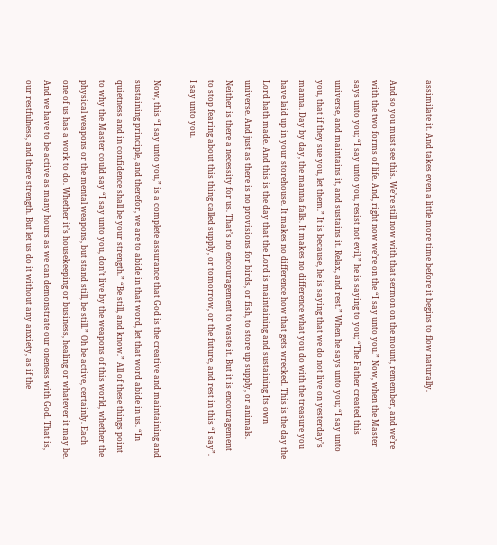assimilate it. And takes even a little more time before it begins to flow naturally.

And so you must see this. We’re still now with that sermon on the mount, remember, and we’re with the two forms of life. And, right now we’re on the “I say unto you.” Now, when the Master says unto you; “I say unto you, resist not evil,” he is saying to you; “The Father created this universe, and maintains it, and sustains it. Relax, and rest.” When he says unto you; “I say unto you, that if they sue you, let them.” It is because, he is saying that we do not live on yesterday’s manna. Day by day, the manna falls. It makes no difference what you do with the treasure you have laid up in your storehouse. It makes no difference how that gets wrecked. This is the day the Lord hath made. And this is the day that the Lord is maintaining and sustaining Its own universe. And just as there is no provisions for birds, or fish, to store up supply, or animals. Neither is there a necessity for us. That’s no encouragement to waste it. But it is encouragement to stop fearing about this thing called supply, or tomorrow, or the future, and rest in this “I say”. I say unto you.

Now, this “I say unto you,” is a complete assurance that God is the creative and maintaining and sustaining principle, and therefor, we are to abide in that word, let that word abide in us. “In quietness and in confidence shall be your strength.” “Be still, and know.” All of these things point to why the Master could say “I say unto you, don’t live by the weapons of this world, whether the physical weapons or the mental weapons, but stand still, be still.” Oh be active, certainly. Each one of us has a work to do. Whether it’s housekeeping or business, healing or whatever it may be. And we have to be active as many hours as we can demonstrate our oneness with God. That is, our restfulness, and there strength. But let us do it without any anxiety, as if the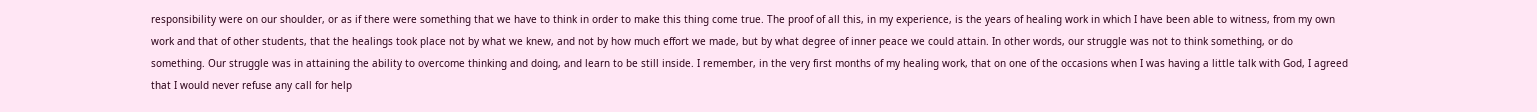responsibility were on our shoulder, or as if there were something that we have to think in order to make this thing come true. The proof of all this, in my experience, is the years of healing work in which I have been able to witness, from my own work and that of other students, that the healings took place not by what we knew, and not by how much effort we made, but by what degree of inner peace we could attain. In other words, our struggle was not to think something, or do something. Our struggle was in attaining the ability to overcome thinking and doing, and learn to be still inside. I remember, in the very first months of my healing work, that on one of the occasions when I was having a little talk with God, I agreed that I would never refuse any call for help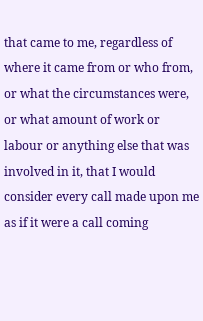that came to me, regardless of where it came from or who from, or what the circumstances were, or what amount of work or labour or anything else that was involved in it, that I would consider every call made upon me as if it were a call coming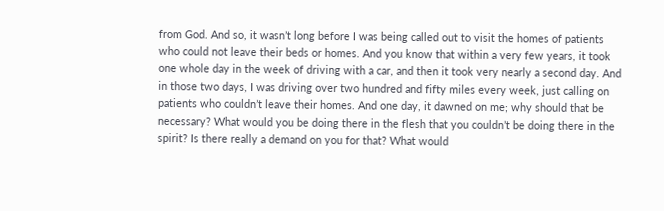from God. And so, it wasn’t long before I was being called out to visit the homes of patients who could not leave their beds or homes. And you know that within a very few years, it took one whole day in the week of driving with a car, and then it took very nearly a second day. And in those two days, I was driving over two hundred and fifty miles every week, just calling on patients who couldn’t leave their homes. And one day, it dawned on me; why should that be necessary? What would you be doing there in the flesh that you couldn’t be doing there in the spirit? Is there really a demand on you for that? What would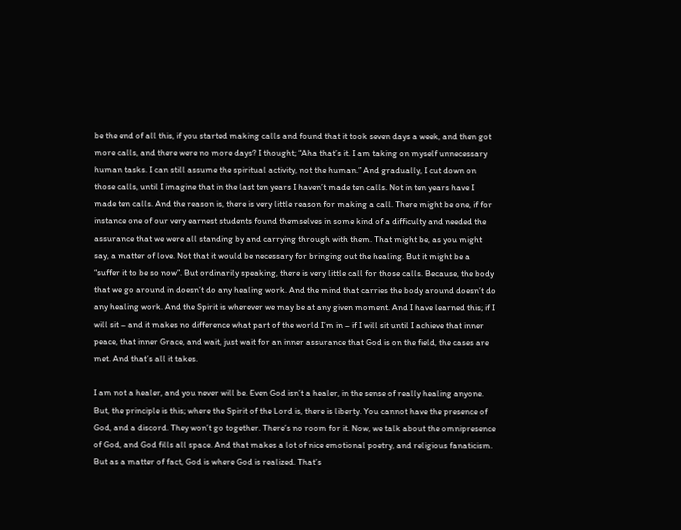be the end of all this, if you started making calls and found that it took seven days a week, and then got more calls, and there were no more days? I thought; “Aha that’s it. I am taking on myself unnecessary human tasks. I can still assume the spiritual activity, not the human.” And gradually, I cut down on those calls, until I imagine that in the last ten years I haven’t made ten calls. Not in ten years have I made ten calls. And the reason is, there is very little reason for making a call. There might be one, if for instance one of our very earnest students found themselves in some kind of a difficulty and needed the assurance that we were all standing by and carrying through with them. That might be, as you might say, a matter of love. Not that it would be necessary for bringing out the healing. But it might be a “suffer it to be so now”. But ordinarily speaking, there is very little call for those calls. Because, the body that we go around in doesn’t do any healing work. And the mind that carries the body around doesn’t do any healing work. And the Spirit is wherever we may be at any given moment. And I have learned this; if I will sit – and it makes no difference what part of the world I’m in – if I will sit until I achieve that inner peace, that inner Grace, and wait, just wait for an inner assurance that God is on the field, the cases are met. And that’s all it takes.

I am not a healer, and you never will be. Even God isn’t a healer, in the sense of really healing anyone. But, the principle is this; where the Spirit of the Lord is, there is liberty. You cannot have the presence of God, and a discord. They won’t go together. There’s no room for it. Now, we talk about the omnipresence of God, and God fills all space. And that makes a lot of nice emotional poetry, and religious fanaticism. But as a matter of fact, God is where God is realized. That’s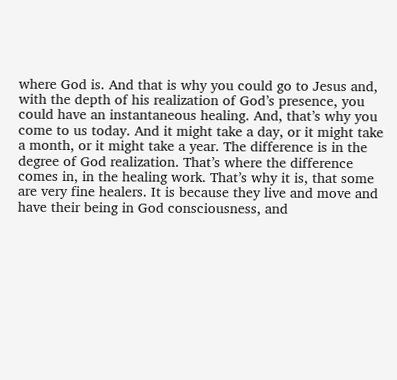where God is. And that is why you could go to Jesus and, with the depth of his realization of God’s presence, you could have an instantaneous healing. And, that’s why you come to us today. And it might take a day, or it might take a month, or it might take a year. The difference is in the degree of God realization. That’s where the difference comes in, in the healing work. That’s why it is, that some are very fine healers. It is because they live and move and have their being in God consciousness, and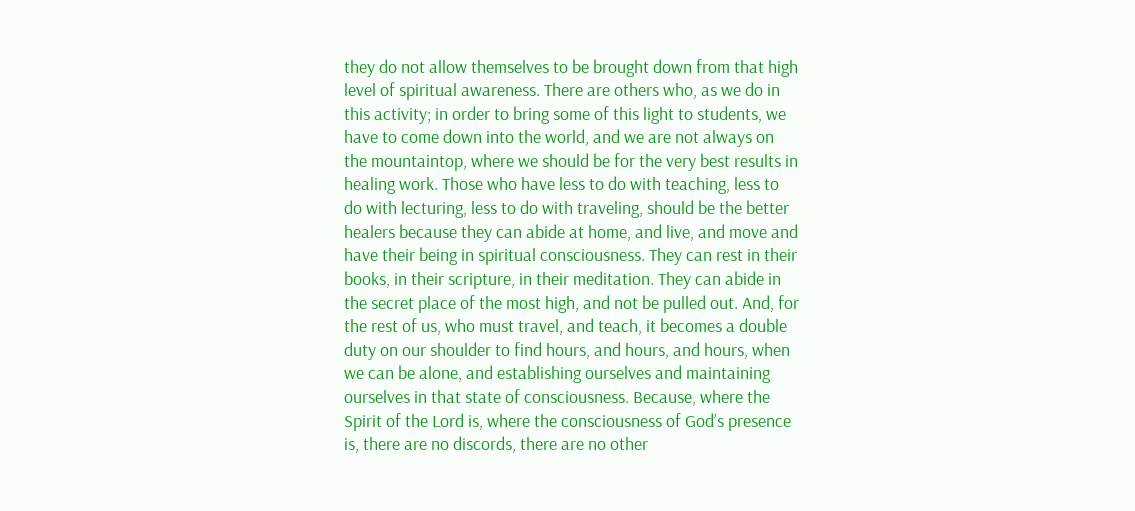they do not allow themselves to be brought down from that high level of spiritual awareness. There are others who, as we do in this activity; in order to bring some of this light to students, we have to come down into the world, and we are not always on the mountaintop, where we should be for the very best results in healing work. Those who have less to do with teaching, less to do with lecturing, less to do with traveling, should be the better healers because they can abide at home, and live, and move and have their being in spiritual consciousness. They can rest in their books, in their scripture, in their meditation. They can abide in the secret place of the most high, and not be pulled out. And, for the rest of us, who must travel, and teach, it becomes a double duty on our shoulder to find hours, and hours, and hours, when we can be alone, and establishing ourselves and maintaining ourselves in that state of consciousness. Because, where the Spirit of the Lord is, where the consciousness of God’s presence is, there are no discords, there are no other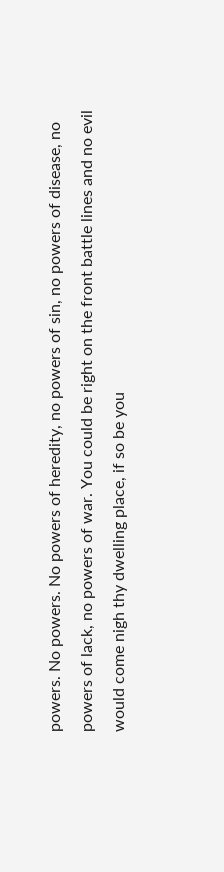powers. No powers. No powers of heredity, no powers of sin, no powers of disease, no powers of lack, no powers of war. You could be right on the front battle lines and no evil would come nigh thy dwelling place, if so be you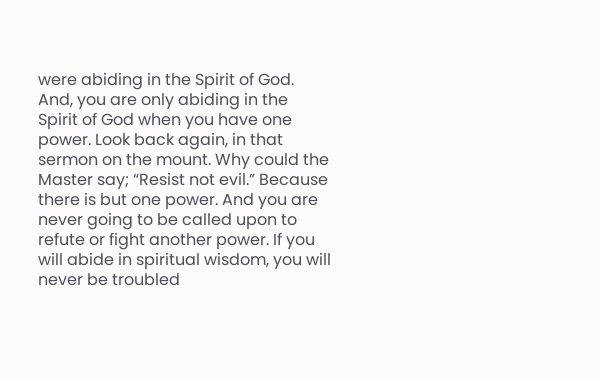were abiding in the Spirit of God. And, you are only abiding in the Spirit of God when you have one power. Look back again, in that sermon on the mount. Why could the Master say; “Resist not evil.” Because there is but one power. And you are never going to be called upon to refute or fight another power. If you will abide in spiritual wisdom, you will never be troubled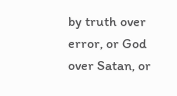by truth over error, or God over Satan, or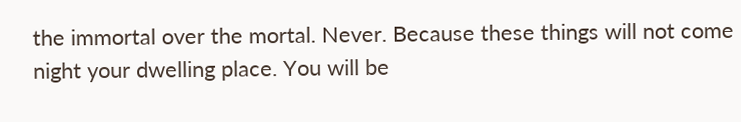the immortal over the mortal. Never. Because these things will not come night your dwelling place. You will be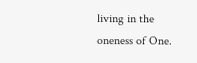living in the oneness of One.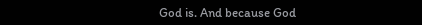God is. And because God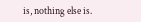is, nothing else is.